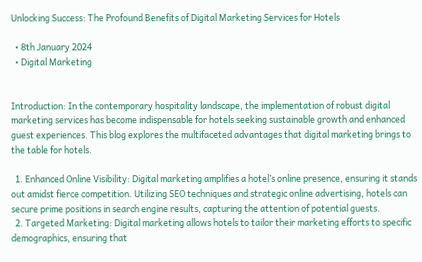Unlocking Success: The Profound Benefits of Digital Marketing Services for Hotels

  • 8th January 2024
  • Digital Marketing


Introduction: In the contemporary hospitality landscape, the implementation of robust digital marketing services has become indispensable for hotels seeking sustainable growth and enhanced guest experiences. This blog explores the multifaceted advantages that digital marketing brings to the table for hotels.

  1. Enhanced Online Visibility: Digital marketing amplifies a hotel’s online presence, ensuring it stands out amidst fierce competition. Utilizing SEO techniques and strategic online advertising, hotels can secure prime positions in search engine results, capturing the attention of potential guests.
  2. Targeted Marketing: Digital marketing allows hotels to tailor their marketing efforts to specific demographics, ensuring that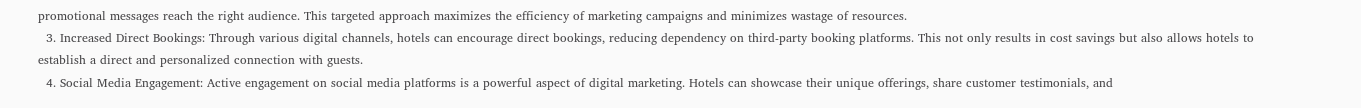promotional messages reach the right audience. This targeted approach maximizes the efficiency of marketing campaigns and minimizes wastage of resources.
  3. Increased Direct Bookings: Through various digital channels, hotels can encourage direct bookings, reducing dependency on third-party booking platforms. This not only results in cost savings but also allows hotels to establish a direct and personalized connection with guests.
  4. Social Media Engagement: Active engagement on social media platforms is a powerful aspect of digital marketing. Hotels can showcase their unique offerings, share customer testimonials, and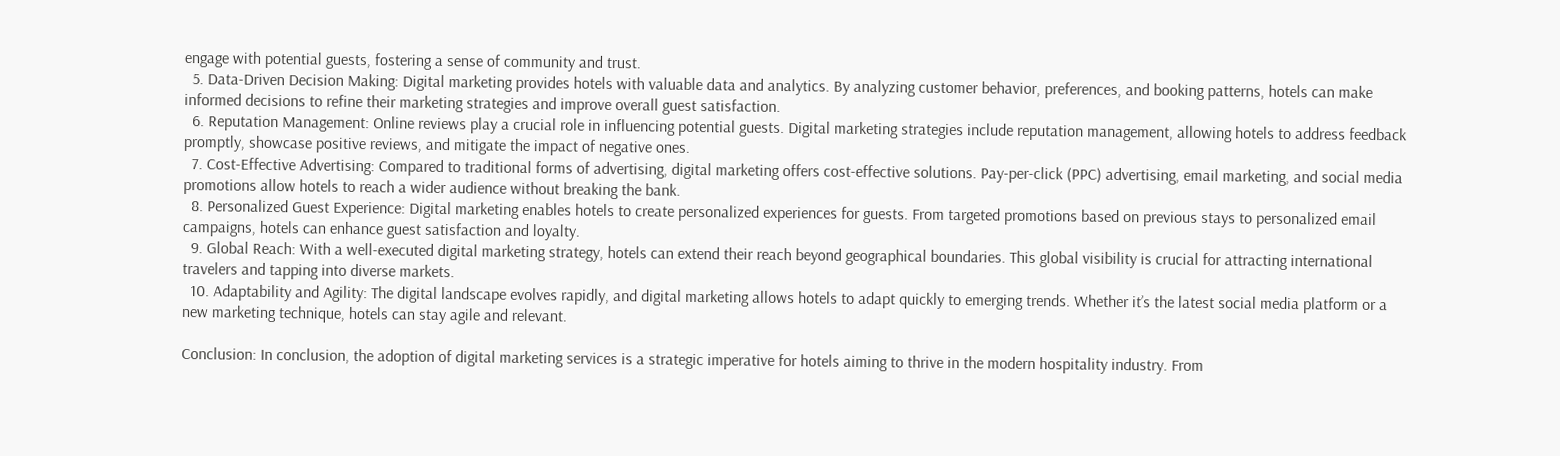engage with potential guests, fostering a sense of community and trust.
  5. Data-Driven Decision Making: Digital marketing provides hotels with valuable data and analytics. By analyzing customer behavior, preferences, and booking patterns, hotels can make informed decisions to refine their marketing strategies and improve overall guest satisfaction.
  6. Reputation Management: Online reviews play a crucial role in influencing potential guests. Digital marketing strategies include reputation management, allowing hotels to address feedback promptly, showcase positive reviews, and mitigate the impact of negative ones.
  7. Cost-Effective Advertising: Compared to traditional forms of advertising, digital marketing offers cost-effective solutions. Pay-per-click (PPC) advertising, email marketing, and social media promotions allow hotels to reach a wider audience without breaking the bank.
  8. Personalized Guest Experience: Digital marketing enables hotels to create personalized experiences for guests. From targeted promotions based on previous stays to personalized email campaigns, hotels can enhance guest satisfaction and loyalty.
  9. Global Reach: With a well-executed digital marketing strategy, hotels can extend their reach beyond geographical boundaries. This global visibility is crucial for attracting international travelers and tapping into diverse markets.
  10. Adaptability and Agility: The digital landscape evolves rapidly, and digital marketing allows hotels to adapt quickly to emerging trends. Whether it’s the latest social media platform or a new marketing technique, hotels can stay agile and relevant.

Conclusion: In conclusion, the adoption of digital marketing services is a strategic imperative for hotels aiming to thrive in the modern hospitality industry. From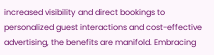increased visibility and direct bookings to personalized guest interactions and cost-effective advertising, the benefits are manifold. Embracing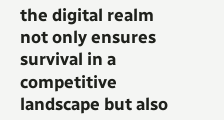the digital realm not only ensures survival in a competitive landscape but also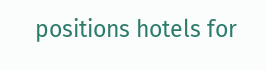positions hotels for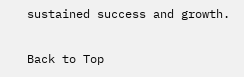sustained success and growth.

Back to Top